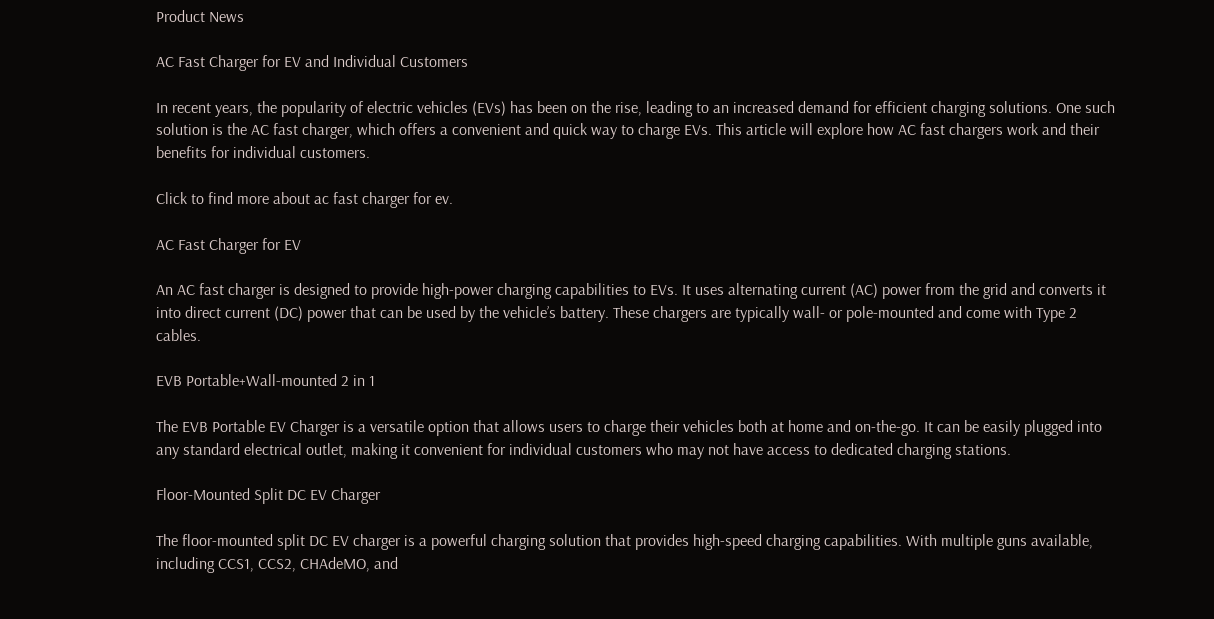Product News

AC Fast Charger for EV and Individual Customers

In recent years, the popularity of electric vehicles (EVs) has been on the rise, leading to an increased demand for efficient charging solutions. One such solution is the AC fast charger, which offers a convenient and quick way to charge EVs. This article will explore how AC fast chargers work and their benefits for individual customers.

Click to find more about ac fast charger for ev.

AC Fast Charger for EV

An AC fast charger is designed to provide high-power charging capabilities to EVs. It uses alternating current (AC) power from the grid and converts it into direct current (DC) power that can be used by the vehicle’s battery. These chargers are typically wall- or pole-mounted and come with Type 2 cables.

EVB Portable+Wall-mounted 2 in 1

The EVB Portable EV Charger is a versatile option that allows users to charge their vehicles both at home and on-the-go. It can be easily plugged into any standard electrical outlet, making it convenient for individual customers who may not have access to dedicated charging stations.

Floor-Mounted Split DC EV Charger

The floor-mounted split DC EV charger is a powerful charging solution that provides high-speed charging capabilities. With multiple guns available, including CCS1, CCS2, CHAdeMO, and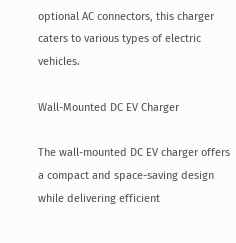optional AC connectors, this charger caters to various types of electric vehicles.

Wall-Mounted DC EV Charger

The wall-mounted DC EV charger offers a compact and space-saving design while delivering efficient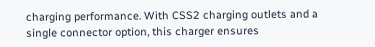charging performance. With CSS2 charging outlets and a single connector option, this charger ensures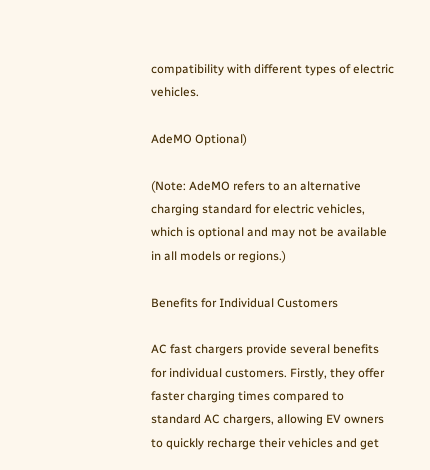compatibility with different types of electric vehicles.

AdeMO Optional)

(Note: AdeMO refers to an alternative charging standard for electric vehicles, which is optional and may not be available in all models or regions.)

Benefits for Individual Customers

AC fast chargers provide several benefits for individual customers. Firstly, they offer faster charging times compared to standard AC chargers, allowing EV owners to quickly recharge their vehicles and get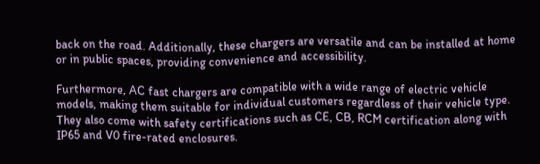back on the road. Additionally, these chargers are versatile and can be installed at home or in public spaces, providing convenience and accessibility.

Furthermore, AC fast chargers are compatible with a wide range of electric vehicle models, making them suitable for individual customers regardless of their vehicle type. They also come with safety certifications such as CE, CB, RCM certification along with IP65 and V0 fire-rated enclosures.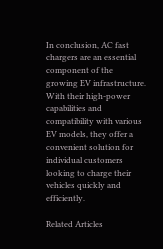In conclusion, AC fast chargers are an essential component of the growing EV infrastructure. With their high-power capabilities and compatibility with various EV models, they offer a convenient solution for individual customers looking to charge their vehicles quickly and efficiently.

Related Articles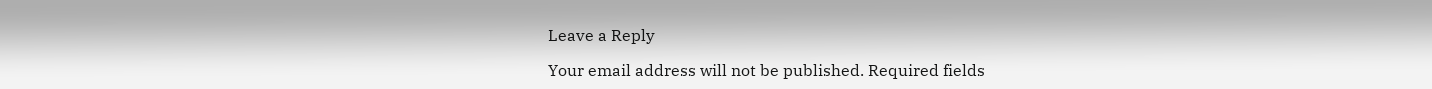Leave a Reply

Your email address will not be published. Required fields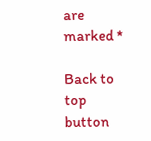are marked *

Back to top button